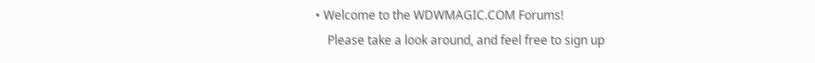• Welcome to the WDWMAGIC.COM Forums!
    Please take a look around, and feel free to sign up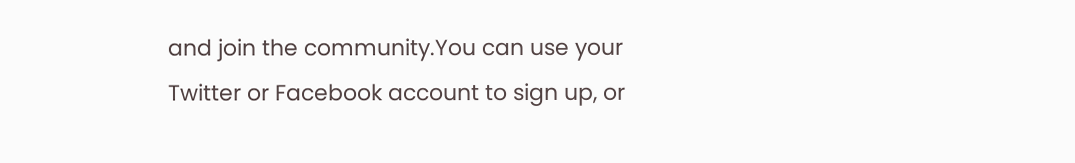and join the community.You can use your Twitter or Facebook account to sign up, or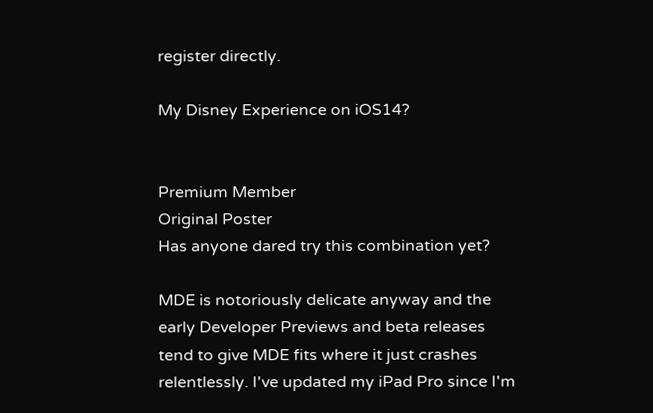register directly.

My Disney Experience on iOS14?


Premium Member
Original Poster
Has anyone dared try this combination yet?

MDE is notoriously delicate anyway and the early Developer Previews and beta releases tend to give MDE fits where it just crashes relentlessly. I've updated my iPad Pro since I'm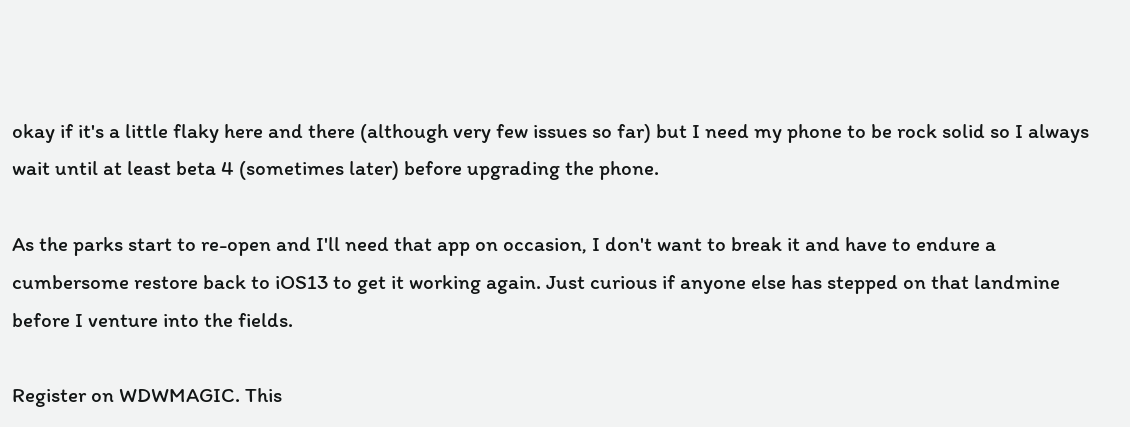okay if it's a little flaky here and there (although very few issues so far) but I need my phone to be rock solid so I always wait until at least beta 4 (sometimes later) before upgrading the phone.

As the parks start to re-open and I'll need that app on occasion, I don't want to break it and have to endure a cumbersome restore back to iOS13 to get it working again. Just curious if anyone else has stepped on that landmine before I venture into the fields.

Register on WDWMAGIC. This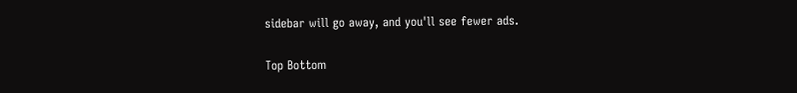sidebar will go away, and you'll see fewer ads.

Top Bottom